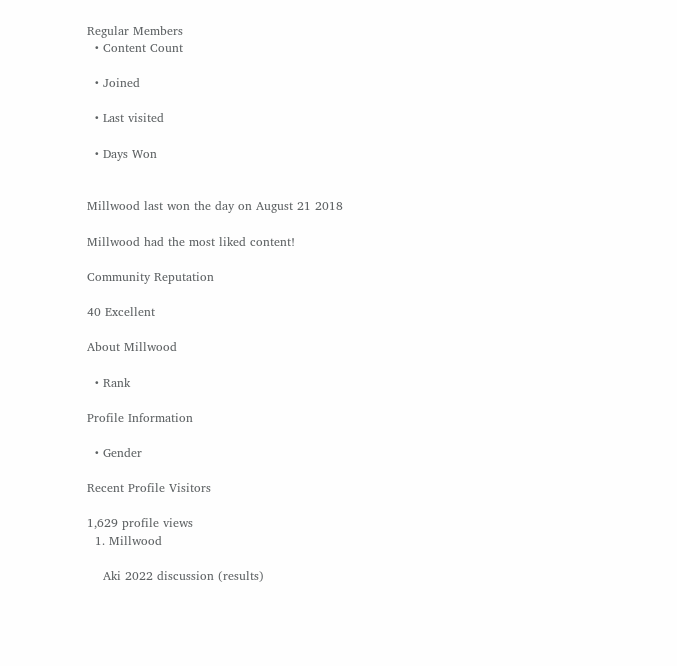Regular Members
  • Content Count

  • Joined

  • Last visited

  • Days Won


Millwood last won the day on August 21 2018

Millwood had the most liked content!

Community Reputation

40 Excellent

About Millwood

  • Rank

Profile Information

  • Gender

Recent Profile Visitors

1,629 profile views
  1. Millwood

    Aki 2022 discussion (results)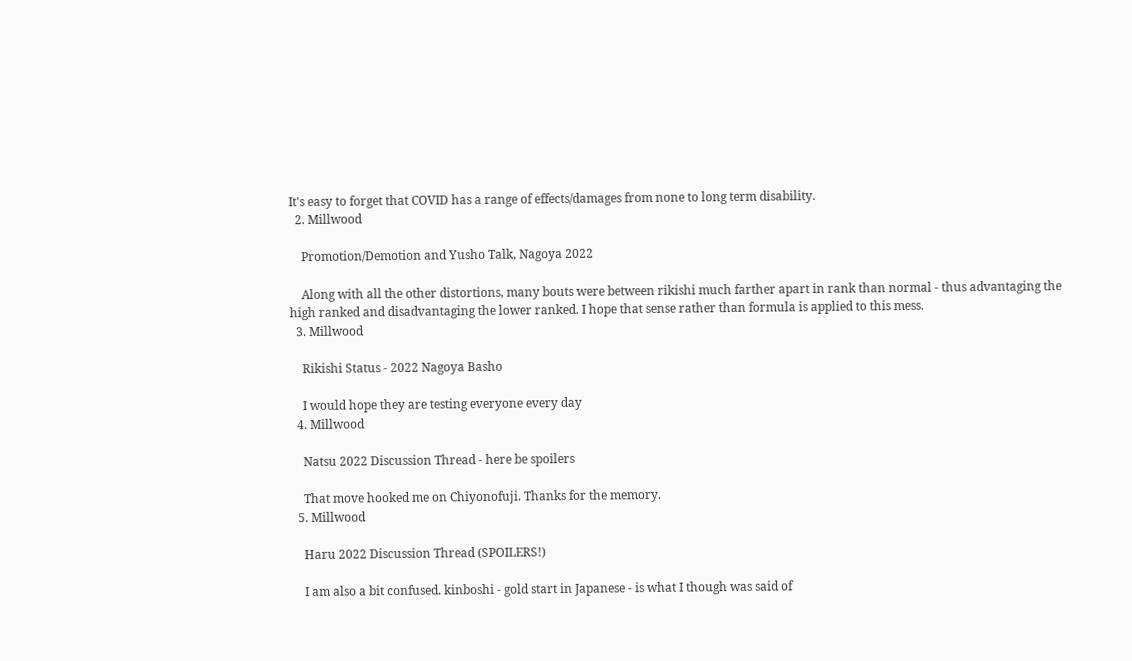It's easy to forget that COVID has a range of effects/damages from none to long term disability.
  2. Millwood

    Promotion/Demotion and Yusho Talk, Nagoya 2022

    Along with all the other distortions, many bouts were between rikishi much farther apart in rank than normal - thus advantaging the high ranked and disadvantaging the lower ranked. I hope that sense rather than formula is applied to this mess.
  3. Millwood

    Rikishi Status - 2022 Nagoya Basho

    I would hope they are testing everyone every day
  4. Millwood

    Natsu 2022 Discussion Thread - here be spoilers

    That move hooked me on Chiyonofuji. Thanks for the memory.
  5. Millwood

    Haru 2022 Discussion Thread (SPOILERS!)

    I am also a bit confused. kinboshi - gold start in Japanese - is what I though was said of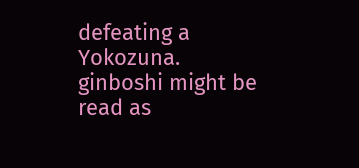defeating a Yokozuna. ginboshi might be read as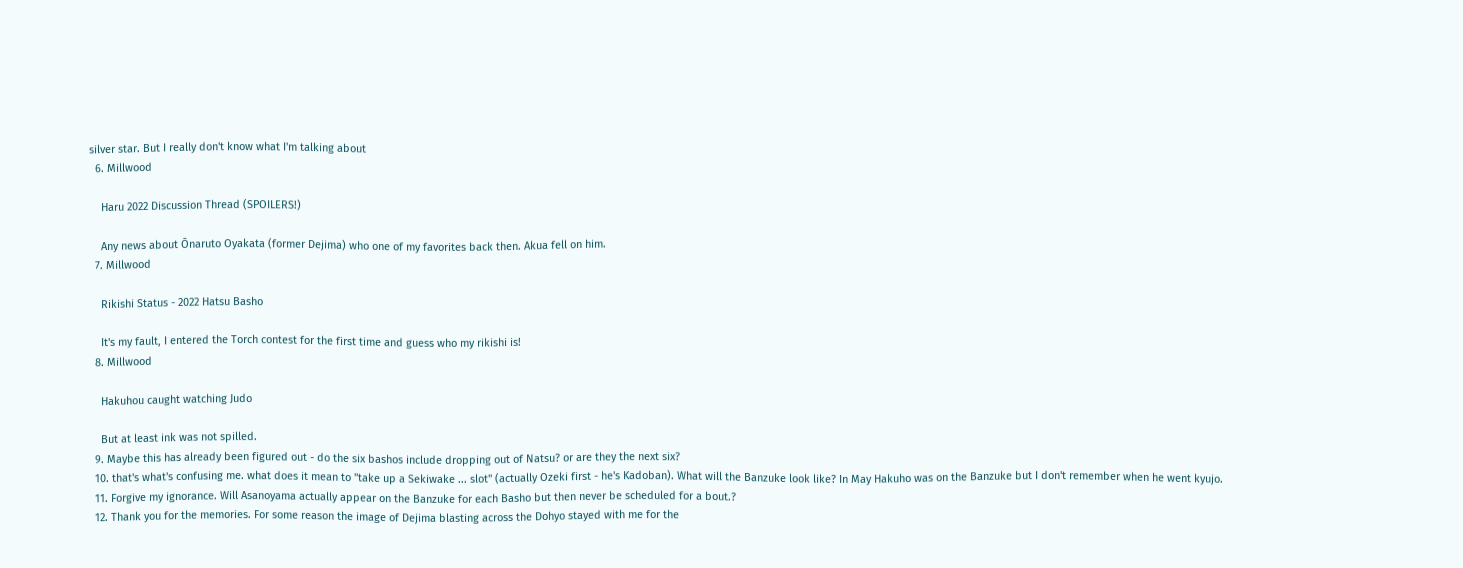silver star. But I really don't know what I'm talking about
  6. Millwood

    Haru 2022 Discussion Thread (SPOILERS!)

    Any news about Ōnaruto Oyakata (former Dejima) who one of my favorites back then. Akua fell on him.
  7. Millwood

    Rikishi Status - 2022 Hatsu Basho

    It's my fault, I entered the Torch contest for the first time and guess who my rikishi is!
  8. Millwood

    Hakuhou caught watching Judo

    But at least ink was not spilled.
  9. Maybe this has already been figured out - do the six bashos include dropping out of Natsu? or are they the next six?
  10. that's what's confusing me. what does it mean to "take up a Sekiwake ... slot" (actually Ozeki first - he's Kadoban). What will the Banzuke look like? In May Hakuho was on the Banzuke but I don't remember when he went kyujo.
  11. Forgive my ignorance. Will Asanoyama actually appear on the Banzuke for each Basho but then never be scheduled for a bout.?
  12. Thank you for the memories. For some reason the image of Dejima blasting across the Dohyo stayed with me for the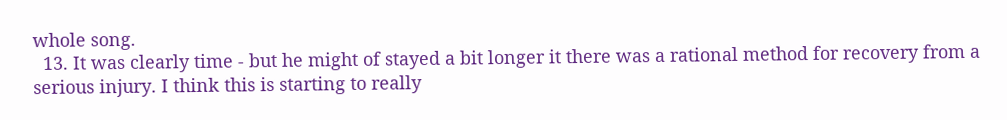whole song.
  13. It was clearly time - but he might of stayed a bit longer it there was a rational method for recovery from a serious injury. I think this is starting to really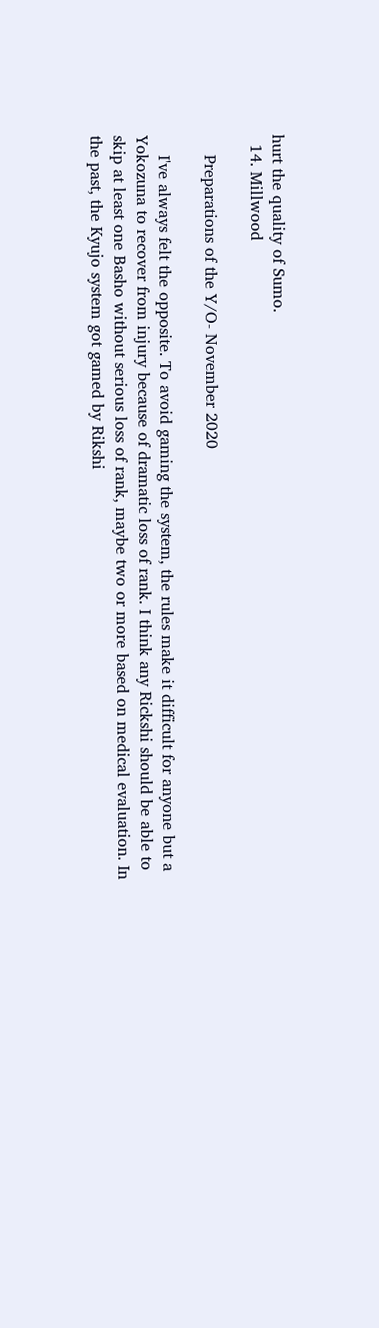hurt the quality of Sumo.
  14. Millwood

    Preparations of the Y/O- November 2020

    I've always felt the opposite. To avoid gaming the system, the rules make it difficult for anyone but a Yokozuna to recover from injury because of dramatic loss of rank. I think any Rickshi should be able to skip at least one Basho without serious loss of rank, maybe two or more based on medical evaluation. In the past, the Kyujo system got gamed by Rikshi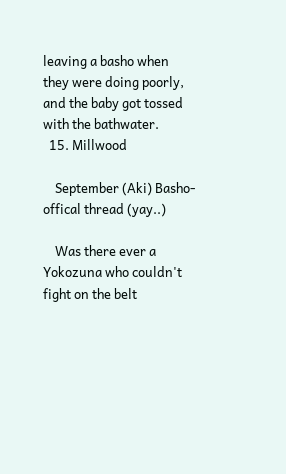leaving a basho when they were doing poorly, and the baby got tossed with the bathwater.
  15. Millwood

    September (Aki) Basho- offical thread (yay..)

    Was there ever a Yokozuna who couldn't fight on the belt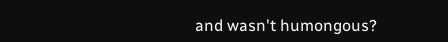and wasn't humongous?